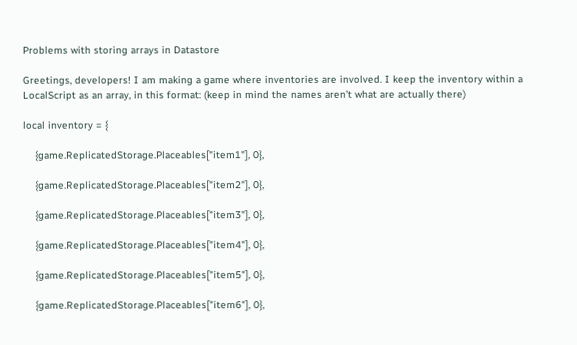Problems with storing arrays in Datastore

Greetings, developers! I am making a game where inventories are involved. I keep the inventory within a LocalScript as an array, in this format: (keep in mind the names aren’t what are actually there)

local inventory = {

    {game.ReplicatedStorage.Placeables["item1"], 0},

    {game.ReplicatedStorage.Placeables["item2"], 0},

    {game.ReplicatedStorage.Placeables["item3"], 0},

    {game.ReplicatedStorage.Placeables["item4"], 0},

    {game.ReplicatedStorage.Placeables["item5"], 0},

    {game.ReplicatedStorage.Placeables["item6"], 0},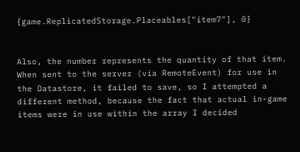{game.ReplicatedStorage.Placeables["item7"], 0}


Also, the number represents the quantity of that item. When sent to the server (via RemoteEvent) for use in the Datastore, it failed to save, so I attempted a different method, because the fact that actual in-game items were in use within the array I decided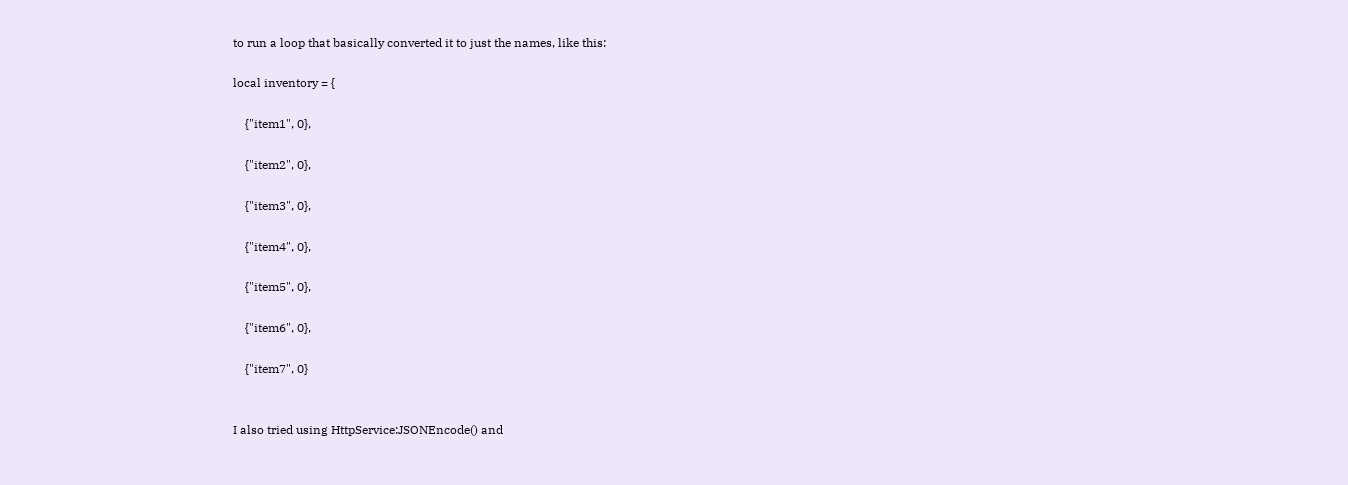to run a loop that basically converted it to just the names, like this:

local inventory = {

    {"item1", 0},

    {"item2", 0},

    {"item3", 0},

    {"item4", 0},

    {"item5", 0},

    {"item6", 0},

    {"item7", 0}


I also tried using HttpService:JSONEncode() and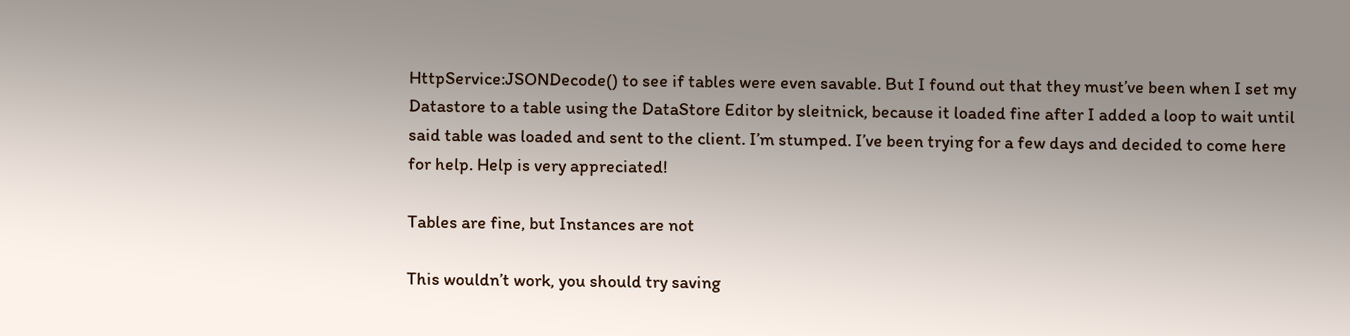HttpService:JSONDecode() to see if tables were even savable. But I found out that they must’ve been when I set my Datastore to a table using the DataStore Editor by sleitnick, because it loaded fine after I added a loop to wait until said table was loaded and sent to the client. I’m stumped. I’ve been trying for a few days and decided to come here for help. Help is very appreciated!

Tables are fine, but Instances are not

This wouldn’t work, you should try saving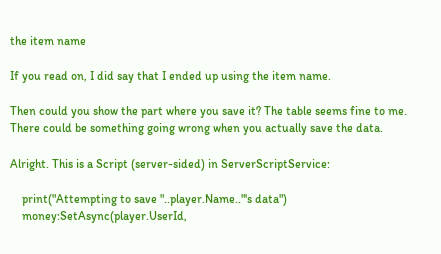the item name

If you read on, I did say that I ended up using the item name.

Then could you show the part where you save it? The table seems fine to me. There could be something going wrong when you actually save the data.

Alright. This is a Script (server-sided) in ServerScriptService:

    print("Attempting to save "..player.Name.."'s data")
    money:SetAsync(player.UserId,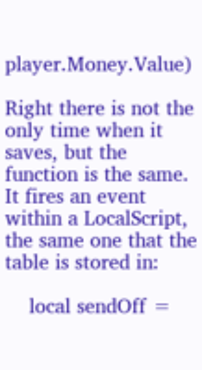player.Money.Value)

Right there is not the only time when it saves, but the function is the same. It fires an event within a LocalScript, the same one that the table is stored in:

    local sendOff =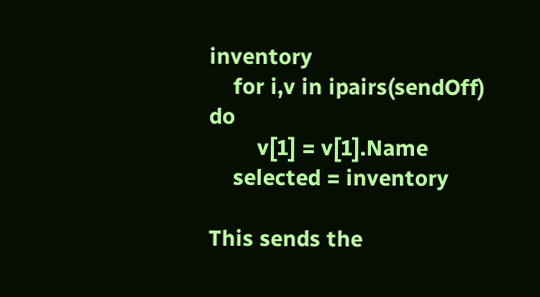inventory
    for i,v in ipairs(sendOff) do
        v[1] = v[1].Name
    selected = inventory

This sends the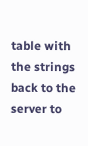table with the strings back to the server to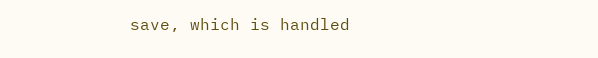save, which is handled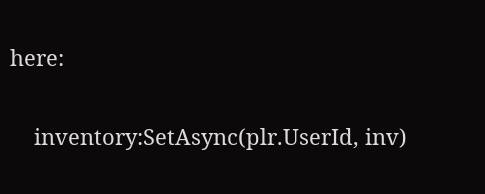here:

    inventory:SetAsync(plr.UserId, inv)